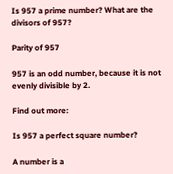Is 957 a prime number? What are the divisors of 957?

Parity of 957

957 is an odd number, because it is not evenly divisible by 2.

Find out more:

Is 957 a perfect square number?

A number is a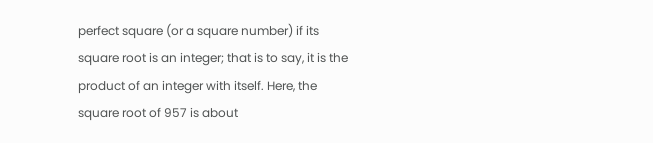perfect square (or a square number) if its square root is an integer; that is to say, it is the product of an integer with itself. Here, the square root of 957 is about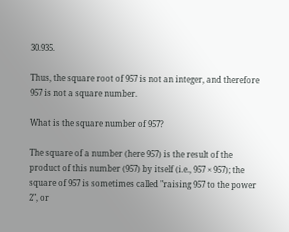30.935.

Thus, the square root of 957 is not an integer, and therefore 957 is not a square number.

What is the square number of 957?

The square of a number (here 957) is the result of the product of this number (957) by itself (i.e., 957 × 957); the square of 957 is sometimes called "raising 957 to the power 2", or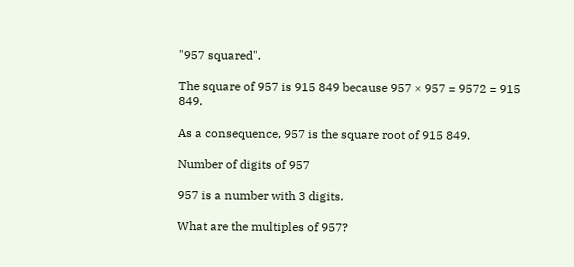"957 squared".

The square of 957 is 915 849 because 957 × 957 = 9572 = 915 849.

As a consequence, 957 is the square root of 915 849.

Number of digits of 957

957 is a number with 3 digits.

What are the multiples of 957?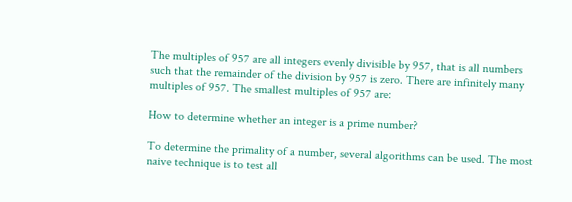The multiples of 957 are all integers evenly divisible by 957, that is all numbers such that the remainder of the division by 957 is zero. There are infinitely many multiples of 957. The smallest multiples of 957 are:

How to determine whether an integer is a prime number?

To determine the primality of a number, several algorithms can be used. The most naive technique is to test all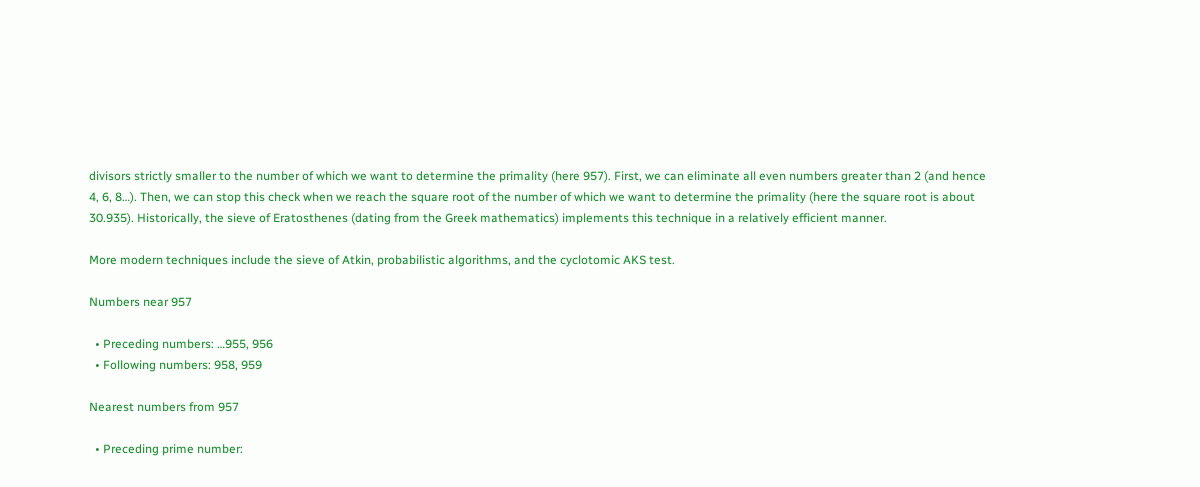divisors strictly smaller to the number of which we want to determine the primality (here 957). First, we can eliminate all even numbers greater than 2 (and hence 4, 6, 8…). Then, we can stop this check when we reach the square root of the number of which we want to determine the primality (here the square root is about 30.935). Historically, the sieve of Eratosthenes (dating from the Greek mathematics) implements this technique in a relatively efficient manner.

More modern techniques include the sieve of Atkin, probabilistic algorithms, and the cyclotomic AKS test.

Numbers near 957

  • Preceding numbers: …955, 956
  • Following numbers: 958, 959

Nearest numbers from 957

  • Preceding prime number: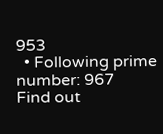953
  • Following prime number: 967
Find out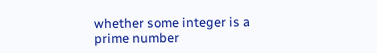whether some integer is a prime number